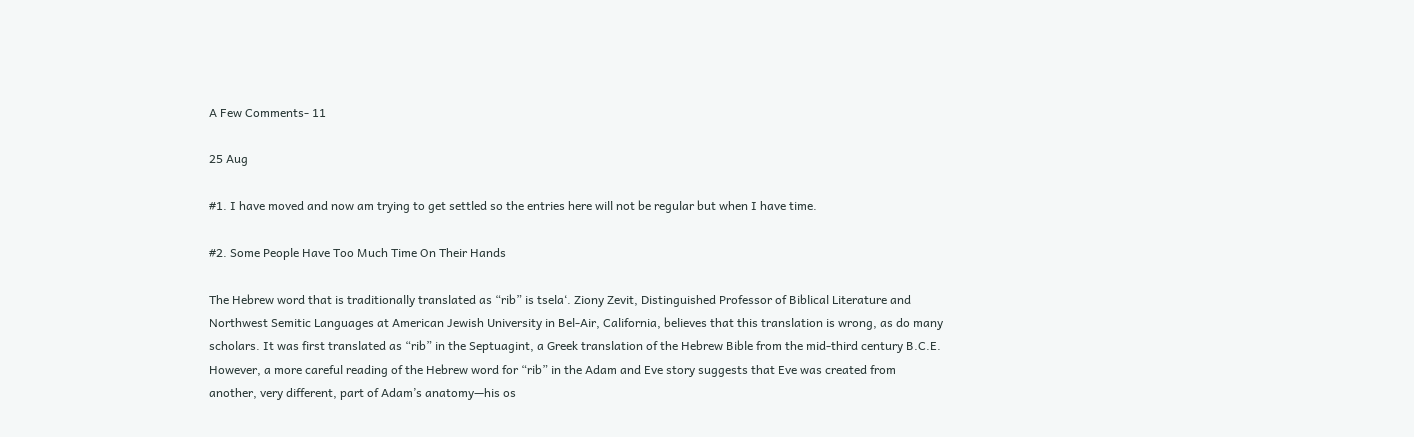A Few Comments- 11

25 Aug

#1. I have moved and now am trying to get settled so the entries here will not be regular but when I have time.

#2. Some People Have Too Much Time On Their Hands

The Hebrew word that is traditionally translated as “rib” is tsela‘. Ziony Zevit, Distinguished Professor of Biblical Literature and Northwest Semitic Languages at American Jewish University in Bel-Air, California, believes that this translation is wrong, as do many scholars. It was first translated as “rib” in the Septuagint, a Greek translation of the Hebrew Bible from the mid-third century B.C.E. However, a more careful reading of the Hebrew word for “rib” in the Adam and Eve story suggests that Eve was created from another, very different, part of Adam’s anatomy—his os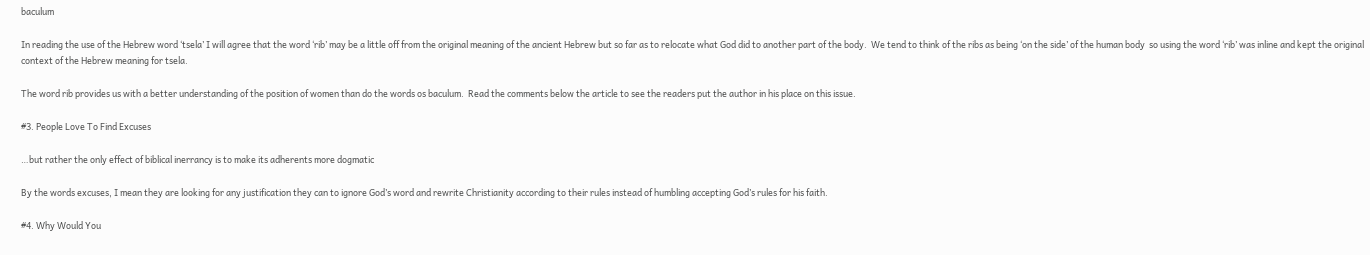baculum

In reading the use of the Hebrew word ‘tsela’ I will agree that the word ‘rib’ may be a little off from the original meaning of the ancient Hebrew but so far as to relocate what God did to another part of the body.  We tend to think of the ribs as being ‘on the side’ of the human body  so using the word ‘rib’ was inline and kept the original context of the Hebrew meaning for tsela.

The word rib provides us with a better understanding of the position of women than do the words os baculum.  Read the comments below the article to see the readers put the author in his place on this issue.

#3. People Love To Find Excuses

…but rather the only effect of biblical inerrancy is to make its adherents more dogmatic

By the words excuses, I mean they are looking for any justification they can to ignore God’s word and rewrite Christianity according to their rules instead of humbling accepting God’s rules for his faith.

#4. Why Would You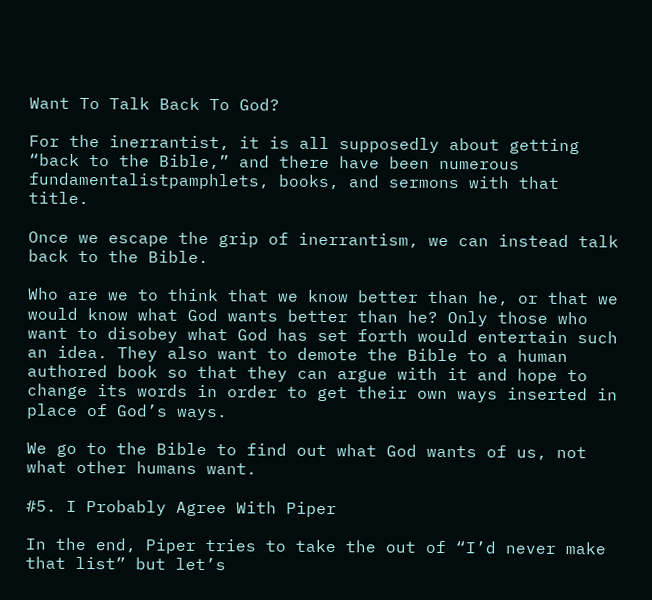Want To Talk Back To God?

For the inerrantist, it is all supposedly about getting “back to the Bible,” and there have been numerous fundamentalistpamphlets, books, and sermons with that title.

Once we escape the grip of inerrantism, we can instead talk back to the Bible.

Who are we to think that we know better than he, or that we would know what God wants better than he? Only those who want to disobey what God has set forth would entertain such an idea. They also want to demote the Bible to a human authored book so that they can argue with it and hope to change its words in order to get their own ways inserted in place of God’s ways.

We go to the Bible to find out what God wants of us, not what other humans want.

#5. I Probably Agree With Piper

In the end, Piper tries to take the out of “I’d never make that list” but let’s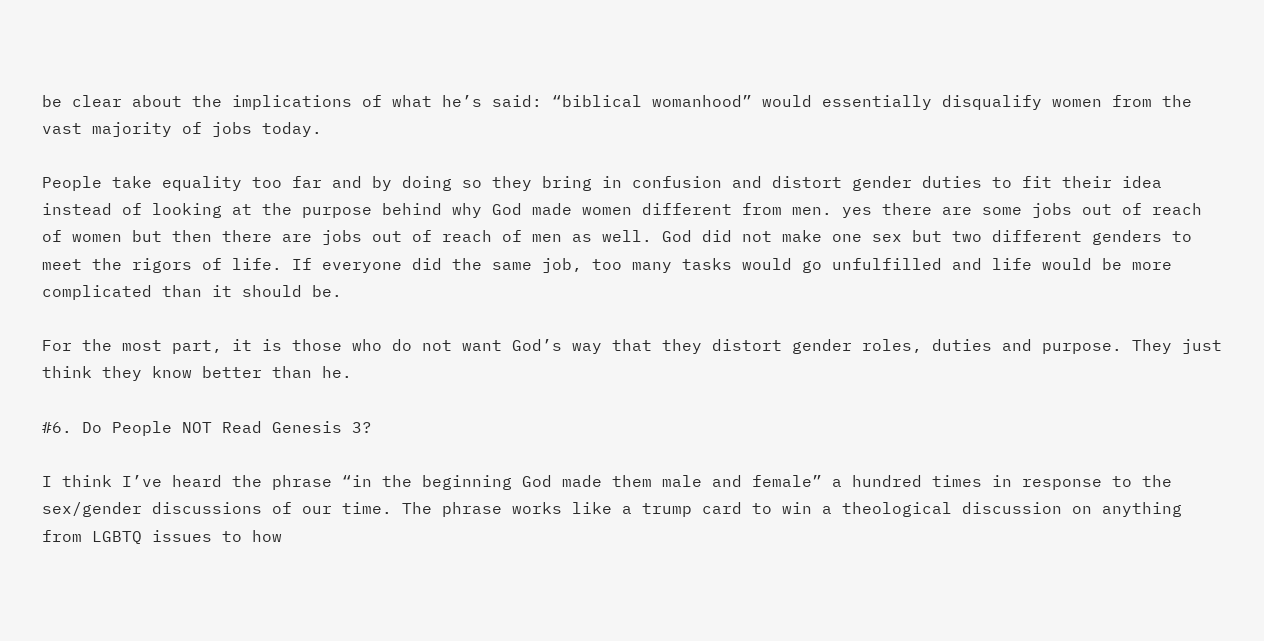be clear about the implications of what he’s said: “biblical womanhood” would essentially disqualify women from the vast majority of jobs today.

People take equality too far and by doing so they bring in confusion and distort gender duties to fit their idea instead of looking at the purpose behind why God made women different from men. yes there are some jobs out of reach of women but then there are jobs out of reach of men as well. God did not make one sex but two different genders to meet the rigors of life. If everyone did the same job, too many tasks would go unfulfilled and life would be more complicated than it should be.

For the most part, it is those who do not want God’s way that they distort gender roles, duties and purpose. They just think they know better than he.

#6. Do People NOT Read Genesis 3?

I think I’ve heard the phrase “in the beginning God made them male and female” a hundred times in response to the sex/gender discussions of our time. The phrase works like a trump card to win a theological discussion on anything from LGBTQ issues to how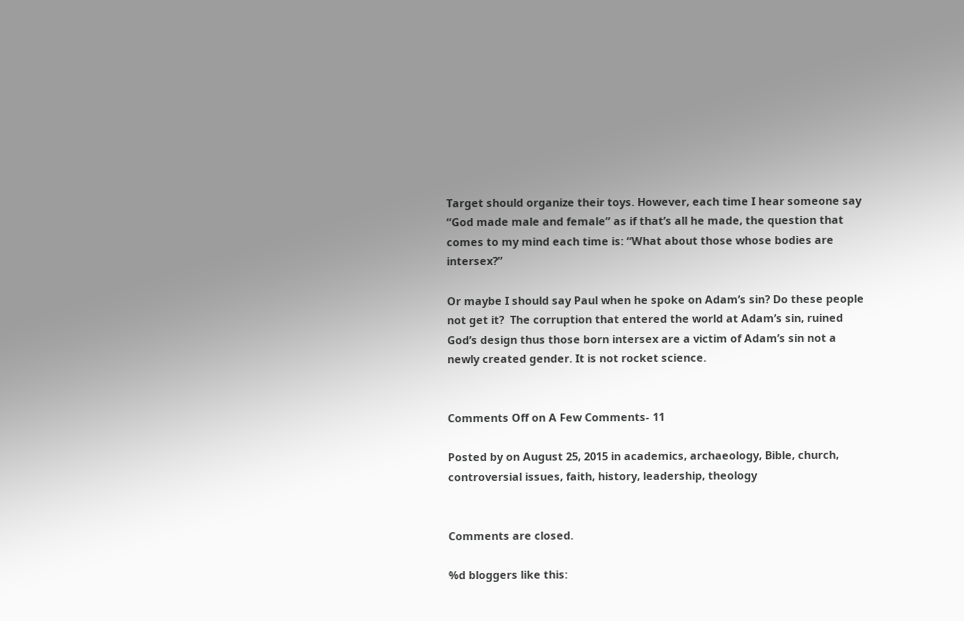Target should organize their toys. However, each time I hear someone say “God made male and female” as if that’s all he made, the question that comes to my mind each time is: “What about those whose bodies are intersex?”

Or maybe I should say Paul when he spoke on Adam’s sin? Do these people not get it?  The corruption that entered the world at Adam’s sin, ruined God’s design thus those born intersex are a victim of Adam’s sin not a newly created gender. It is not rocket science.


Comments Off on A Few Comments- 11

Posted by on August 25, 2015 in academics, archaeology, Bible, church, controversial issues, faith, history, leadership, theology


Comments are closed.

%d bloggers like this: